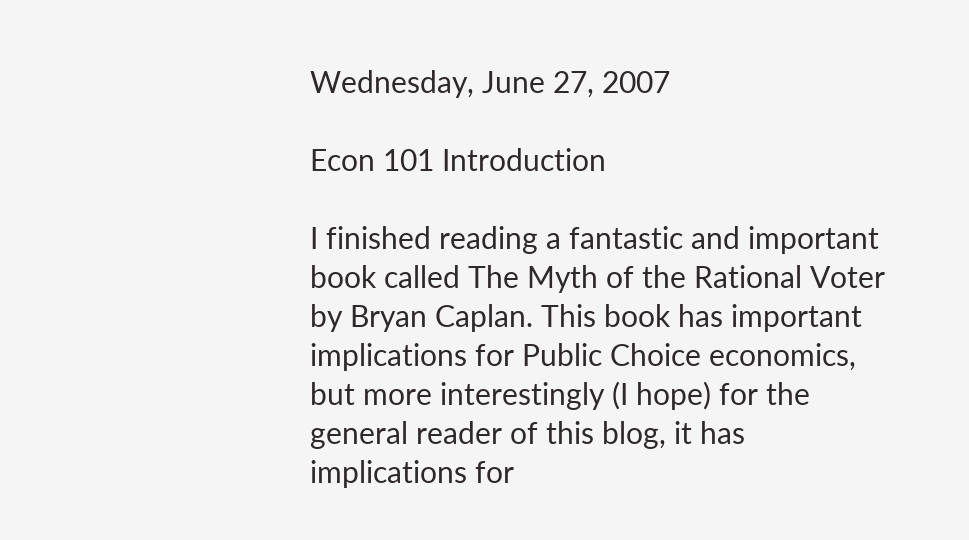Wednesday, June 27, 2007

Econ 101 Introduction

I finished reading a fantastic and important book called The Myth of the Rational Voter by Bryan Caplan. This book has important implications for Public Choice economics, but more interestingly (I hope) for the general reader of this blog, it has implications for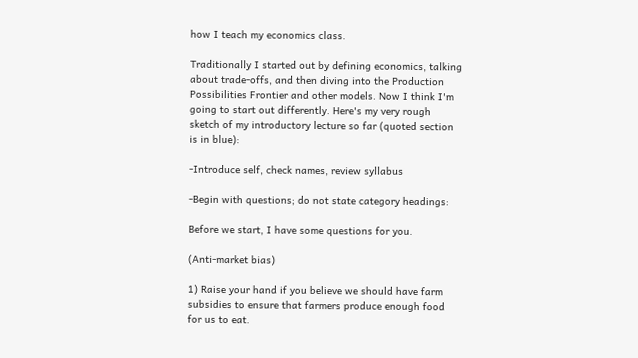how I teach my economics class.

Traditionally I started out by defining economics, talking about trade-offs, and then diving into the Production Possibilities Frontier and other models. Now I think I'm going to start out differently. Here's my very rough sketch of my introductory lecture so far (quoted section is in blue):

-Introduce self, check names, review syllabus

-Begin with questions; do not state category headings:

Before we start, I have some questions for you.

(Anti-market bias)

1) Raise your hand if you believe we should have farm subsidies to ensure that farmers produce enough food for us to eat.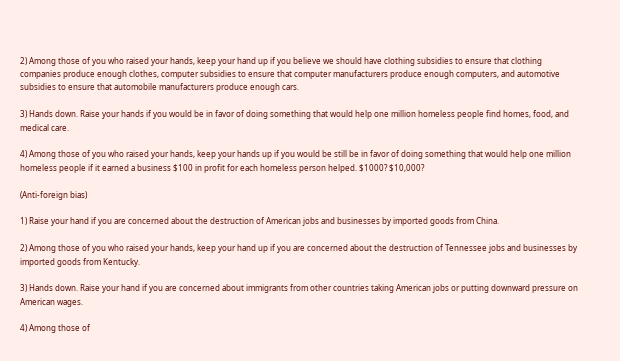2) Among those of you who raised your hands, keep your hand up if you believe we should have clothing subsidies to ensure that clothing companies produce enough clothes, computer subsidies to ensure that computer manufacturers produce enough computers, and automotive subsidies to ensure that automobile manufacturers produce enough cars.

3) Hands down. Raise your hands if you would be in favor of doing something that would help one million homeless people find homes, food, and medical care.

4) Among those of you who raised your hands, keep your hands up if you would be still be in favor of doing something that would help one million homeless people if it earned a business $100 in profit for each homeless person helped. $1000? $10,000?

(Anti-foreign bias)

1) Raise your hand if you are concerned about the destruction of American jobs and businesses by imported goods from China.

2) Among those of you who raised your hands, keep your hand up if you are concerned about the destruction of Tennessee jobs and businesses by imported goods from Kentucky.

3) Hands down. Raise your hand if you are concerned about immigrants from other countries taking American jobs or putting downward pressure on American wages.

4) Among those of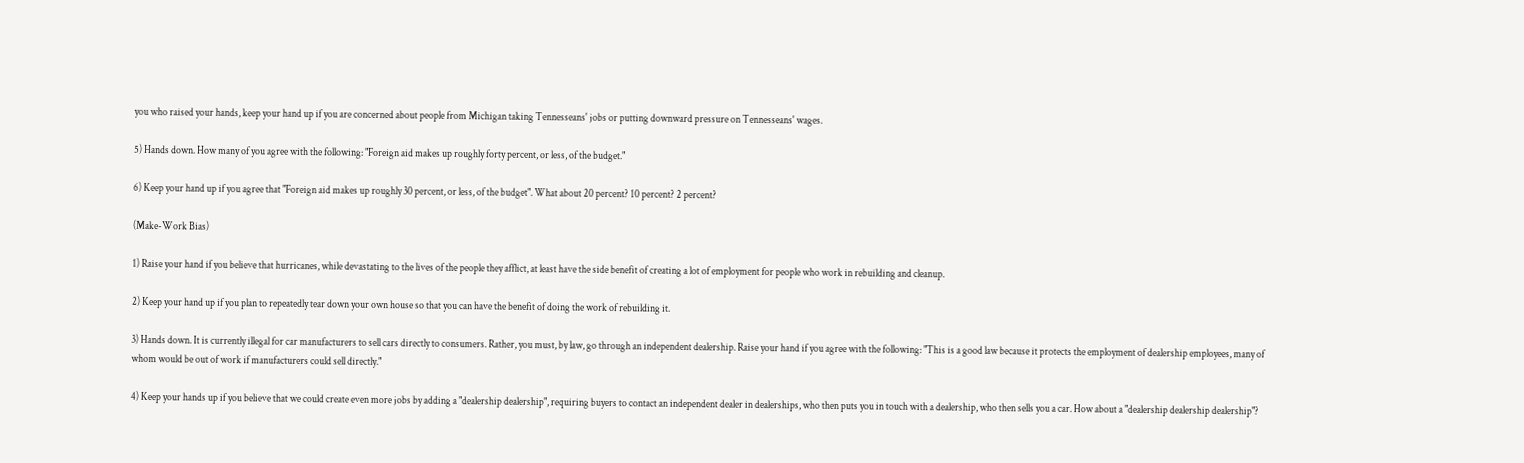you who raised your hands, keep your hand up if you are concerned about people from Michigan taking Tennesseans' jobs or putting downward pressure on Tennesseans' wages.

5) Hands down. How many of you agree with the following: "Foreign aid makes up roughly forty percent, or less, of the budget."

6) Keep your hand up if you agree that "Foreign aid makes up roughly 30 percent, or less, of the budget". What about 20 percent? 10 percent? 2 percent?

(Make-Work Bias)

1) Raise your hand if you believe that hurricanes, while devastating to the lives of the people they afflict, at least have the side benefit of creating a lot of employment for people who work in rebuilding and cleanup.

2) Keep your hand up if you plan to repeatedly tear down your own house so that you can have the benefit of doing the work of rebuilding it.

3) Hands down. It is currently illegal for car manufacturers to sell cars directly to consumers. Rather, you must, by law, go through an independent dealership. Raise your hand if you agree with the following: "This is a good law because it protects the employment of dealership employees, many of whom would be out of work if manufacturers could sell directly."

4) Keep your hands up if you believe that we could create even more jobs by adding a "dealership dealership", requiring buyers to contact an independent dealer in dealerships, who then puts you in touch with a dealership, who then sells you a car. How about a "dealership dealership dealership"?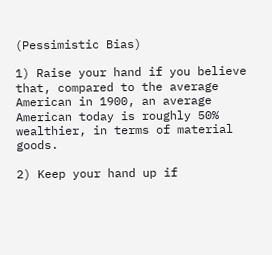(Pessimistic Bias)

1) Raise your hand if you believe that, compared to the average American in 1900, an average American today is roughly 50% wealthier, in terms of material goods.

2) Keep your hand up if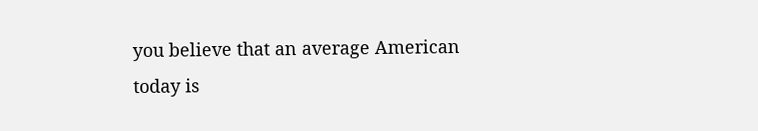you believe that an average American today is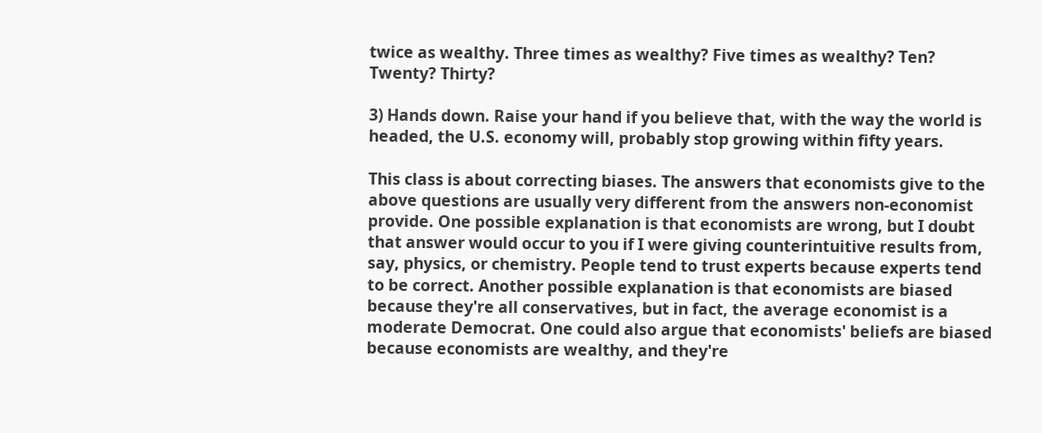twice as wealthy. Three times as wealthy? Five times as wealthy? Ten? Twenty? Thirty?

3) Hands down. Raise your hand if you believe that, with the way the world is headed, the U.S. economy will, probably stop growing within fifty years.

This class is about correcting biases. The answers that economists give to the above questions are usually very different from the answers non-economist provide. One possible explanation is that economists are wrong, but I doubt that answer would occur to you if I were giving counterintuitive results from, say, physics, or chemistry. People tend to trust experts because experts tend to be correct. Another possible explanation is that economists are biased because they're all conservatives, but in fact, the average economist is a moderate Democrat. One could also argue that economists' beliefs are biased because economists are wealthy, and they're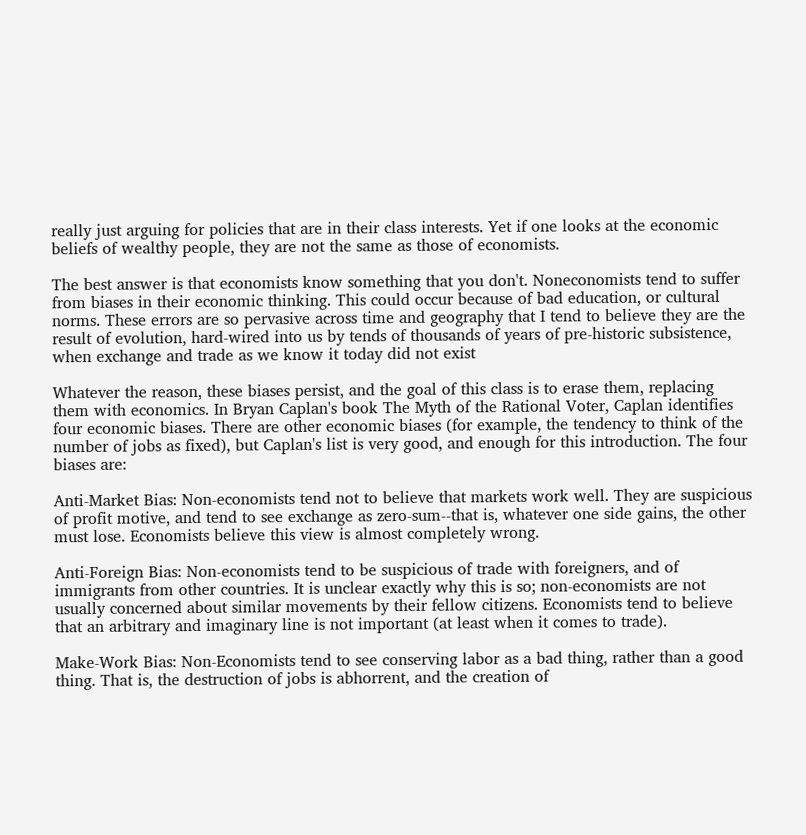really just arguing for policies that are in their class interests. Yet if one looks at the economic beliefs of wealthy people, they are not the same as those of economists.

The best answer is that economists know something that you don't. Noneconomists tend to suffer from biases in their economic thinking. This could occur because of bad education, or cultural norms. These errors are so pervasive across time and geography that I tend to believe they are the result of evolution, hard-wired into us by tends of thousands of years of pre-historic subsistence, when exchange and trade as we know it today did not exist

Whatever the reason, these biases persist, and the goal of this class is to erase them, replacing them with economics. In Bryan Caplan's book The Myth of the Rational Voter, Caplan identifies four economic biases. There are other economic biases (for example, the tendency to think of the number of jobs as fixed), but Caplan's list is very good, and enough for this introduction. The four biases are:

Anti-Market Bias: Non-economists tend not to believe that markets work well. They are suspicious of profit motive, and tend to see exchange as zero-sum--that is, whatever one side gains, the other must lose. Economists believe this view is almost completely wrong.

Anti-Foreign Bias: Non-economists tend to be suspicious of trade with foreigners, and of immigrants from other countries. It is unclear exactly why this is so; non-economists are not usually concerned about similar movements by their fellow citizens. Economists tend to believe that an arbitrary and imaginary line is not important (at least when it comes to trade).

Make-Work Bias: Non-Economists tend to see conserving labor as a bad thing, rather than a good thing. That is, the destruction of jobs is abhorrent, and the creation of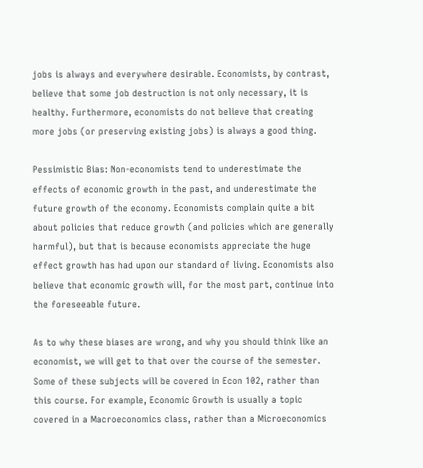jobs is always and everywhere desirable. Economists, by contrast, believe that some job destruction is not only necessary, it is healthy. Furthermore, economists do not believe that creating more jobs (or preserving existing jobs) is always a good thing.

Pessimistic Bias: Non-economists tend to underestimate the effects of economic growth in the past, and underestimate the future growth of the economy. Economists complain quite a bit about policies that reduce growth (and policies which are generally harmful), but that is because economists appreciate the huge effect growth has had upon our standard of living. Economists also believe that economic growth will, for the most part, continue into the foreseeable future.

As to why these biases are wrong, and why you should think like an economist, we will get to that over the course of the semester. Some of these subjects will be covered in Econ 102, rather than this course. For example, Economic Growth is usually a topic covered in a Macroeconomics class, rather than a Microeconomics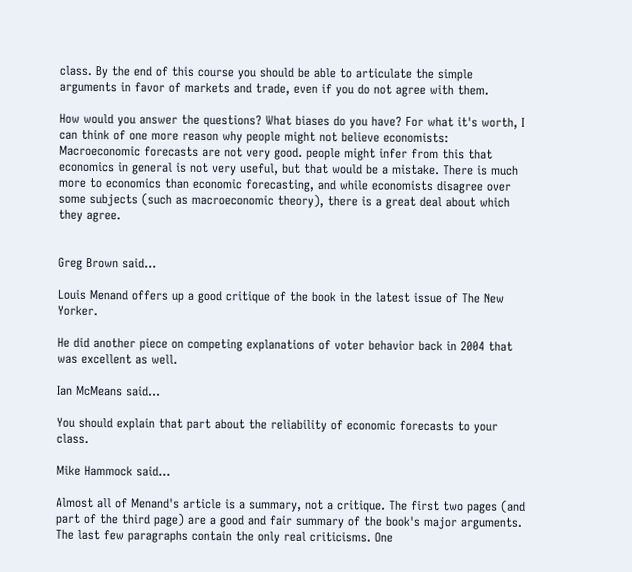class. By the end of this course you should be able to articulate the simple arguments in favor of markets and trade, even if you do not agree with them.

How would you answer the questions? What biases do you have? For what it's worth, I can think of one more reason why people might not believe economists: Macroeconomic forecasts are not very good. people might infer from this that economics in general is not very useful, but that would be a mistake. There is much more to economics than economic forecasting, and while economists disagree over some subjects (such as macroeconomic theory), there is a great deal about which they agree.


Greg Brown said...

Louis Menand offers up a good critique of the book in the latest issue of The New Yorker.

He did another piece on competing explanations of voter behavior back in 2004 that was excellent as well.

Ian McMeans said...

You should explain that part about the reliability of economic forecasts to your class.

Mike Hammock said...

Almost all of Menand's article is a summary, not a critique. The first two pages (and part of the third page) are a good and fair summary of the book's major arguments. The last few paragraphs contain the only real criticisms. One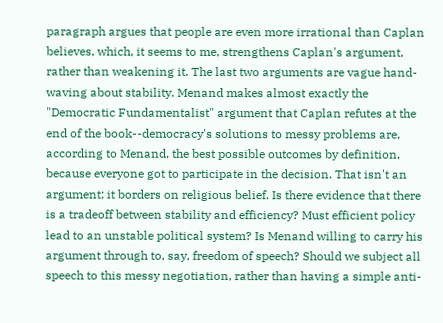paragraph argues that people are even more irrational than Caplan believes, which, it seems to me, strengthens Caplan's argument, rather than weakening it. The last two arguments are vague hand-waving about stability. Menand makes almost exactly the "Democratic Fundamentalist" argument that Caplan refutes at the end of the book--democracy's solutions to messy problems are, according to Menand, the best possible outcomes by definition, because everyone got to participate in the decision. That isn't an argument; it borders on religious belief. Is there evidence that there is a tradeoff between stability and efficiency? Must efficient policy lead to an unstable political system? Is Menand willing to carry his argument through to, say, freedom of speech? Should we subject all speech to this messy negotiation, rather than having a simple anti-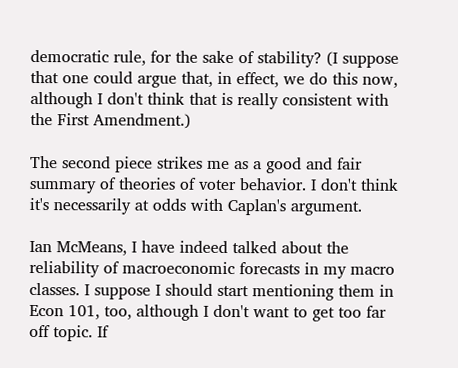democratic rule, for the sake of stability? (I suppose that one could argue that, in effect, we do this now, although I don't think that is really consistent with the First Amendment.)

The second piece strikes me as a good and fair summary of theories of voter behavior. I don't think it's necessarily at odds with Caplan's argument.

Ian McMeans, I have indeed talked about the reliability of macroeconomic forecasts in my macro classes. I suppose I should start mentioning them in Econ 101, too, although I don't want to get too far off topic. If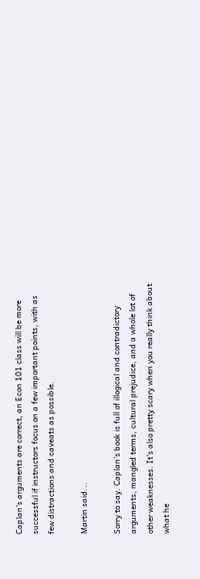Caplan's arguments are correct, an Econ 101 class will be more successful if instructors focus on a few important points, with as few distractions and caveats as possible.

Martin said...

Sorry to say. Caplan’s book is full of illogical and contradictory arguments, mangled terms, cultural prejudice, and a whole lot of other weaknesses. It’s also pretty scary when you really think about what he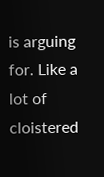is arguing for. Like a lot of cloistered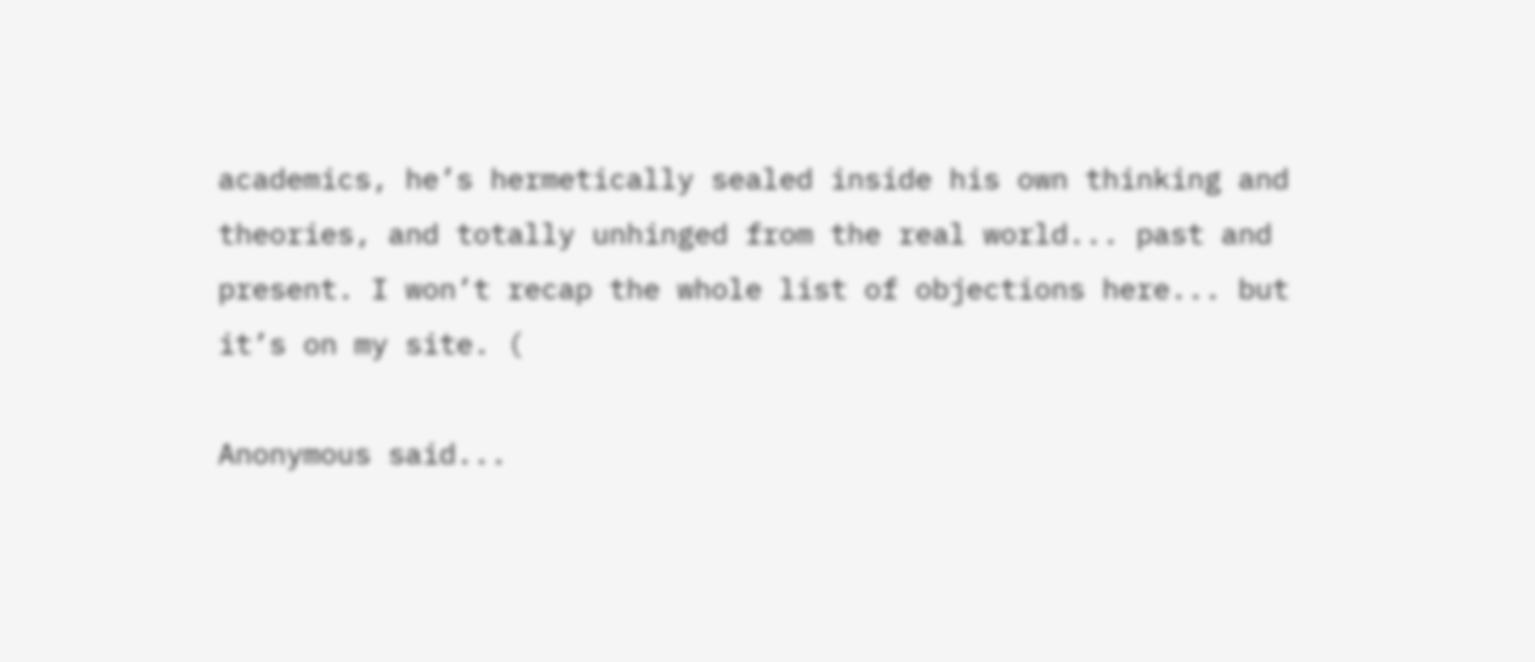academics, he’s hermetically sealed inside his own thinking and theories, and totally unhinged from the real world... past and present. I won’t recap the whole list of objections here... but it’s on my site. (

Anonymous said...